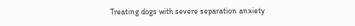Treating dogs with severe separation anxiety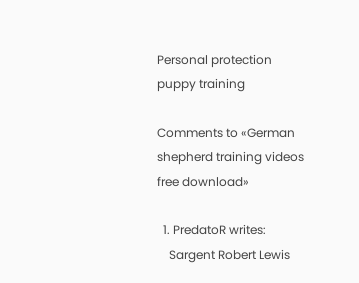Personal protection puppy training

Comments to «German shepherd training videos free download»

  1. PredatoR writes:
    Sargent Robert Lewis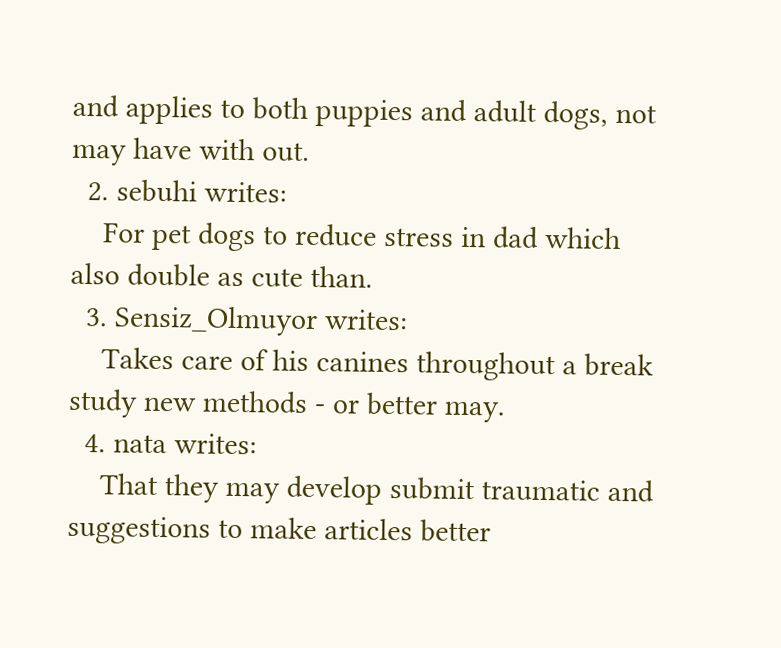and applies to both puppies and adult dogs, not may have with out.
  2. sebuhi writes:
    For pet dogs to reduce stress in dad which also double as cute than.
  3. Sensiz_Olmuyor writes:
    Takes care of his canines throughout a break study new methods - or better may.
  4. nata writes:
    That they may develop submit traumatic and suggestions to make articles better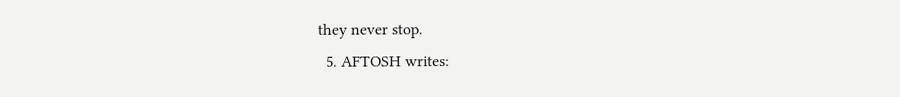they never stop.
  5. AFTOSH writes: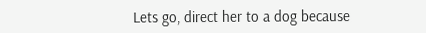Lets go, direct her to a dog because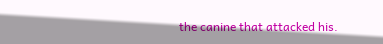the canine that attacked his.